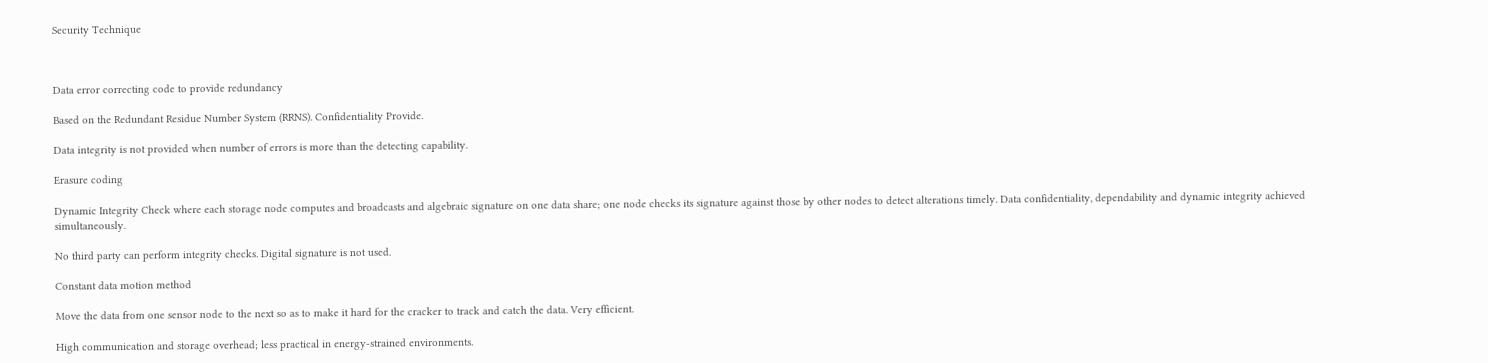Security Technique



Data error correcting code to provide redundancy

Based on the Redundant Residue Number System (RRNS). Confidentiality Provide.

Data integrity is not provided when number of errors is more than the detecting capability.

Erasure coding

Dynamic Integrity Check where each storage node computes and broadcasts and algebraic signature on one data share; one node checks its signature against those by other nodes to detect alterations timely. Data confidentiality, dependability and dynamic integrity achieved simultaneously.

No third party can perform integrity checks. Digital signature is not used.

Constant data motion method

Move the data from one sensor node to the next so as to make it hard for the cracker to track and catch the data. Very efficient.

High communication and storage overhead; less practical in energy-strained environments.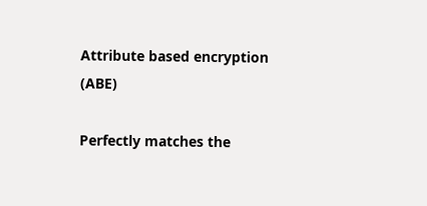Attribute based encryption (ABE)

Perfectly matches the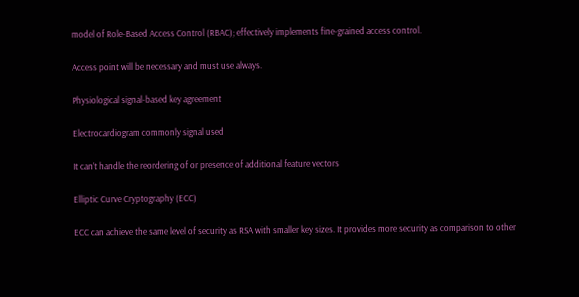model of Role-Based Access Control (RBAC); effectively implements fine-grained access control.

Access point will be necessary and must use always.

Physiological signal-based key agreement

Electrocardiogram commonly signal used

It can’t handle the reordering of or presence of additional feature vectors

Elliptic Curve Cryptography (ECC)

ECC can achieve the same level of security as RSA with smaller key sizes. It provides more security as comparison to other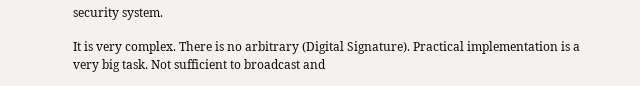security system.

It is very complex. There is no arbitrary (Digital Signature). Practical implementation is a very big task. Not sufficient to broadcast and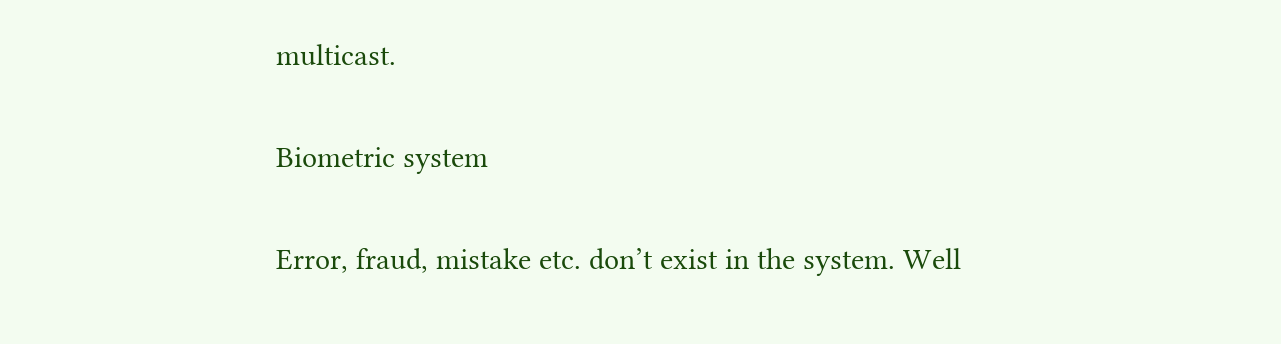multicast.

Biometric system

Error, fraud, mistake etc. don’t exist in the system. Well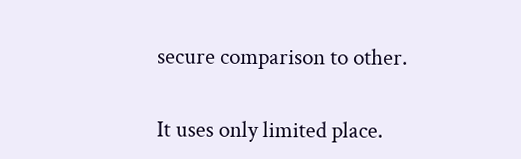secure comparison to other.

It uses only limited place.